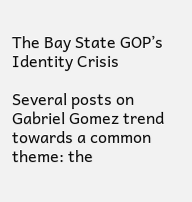The Bay State GOP’s Identity Crisis

Several posts on Gabriel Gomez trend towards a common theme: the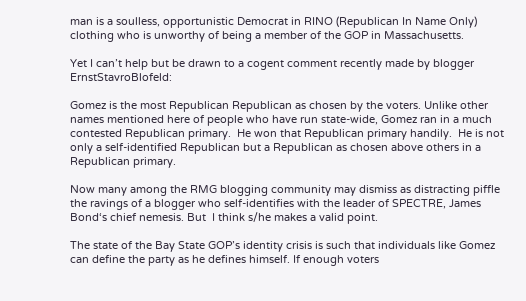man is a soulless, opportunistic Democrat in RINO (Republican In Name Only) clothing who is unworthy of being a member of the GOP in Massachusetts.

Yet I can’t help but be drawn to a cogent comment recently made by blogger ErnstStavroBlofeld:

Gomez is the most Republican Republican as chosen by the voters. Unlike other names mentioned here of people who have run state-wide, Gomez ran in a much contested Republican primary.  He won that Republican primary handily.  He is not only a self-identified Republican but a Republican as chosen above others in a Republican primary.

Now many among the RMG blogging community may dismiss as distracting piffle the ravings of a blogger who self-identifies with the leader of SPECTRE, James Bond‘s chief nemesis. But  I think s/he makes a valid point.

The state of the Bay State GOP’s identity crisis is such that individuals like Gomez can define the party as he defines himself. If enough voters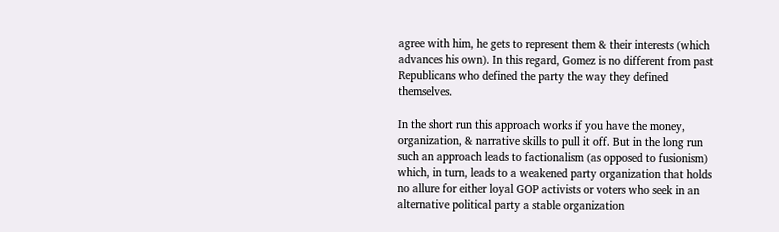agree with him, he gets to represent them & their interests (which advances his own). In this regard, Gomez is no different from past Republicans who defined the party the way they defined themselves.

In the short run this approach works if you have the money, organization, & narrative skills to pull it off. But in the long run such an approach leads to factionalism (as opposed to fusionism) which, in turn, leads to a weakened party organization that holds no allure for either loyal GOP activists or voters who seek in an alternative political party a stable organization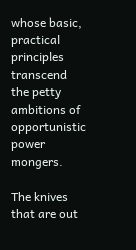whose basic, practical principles transcend the petty ambitions of opportunistic power mongers.

The knives that are out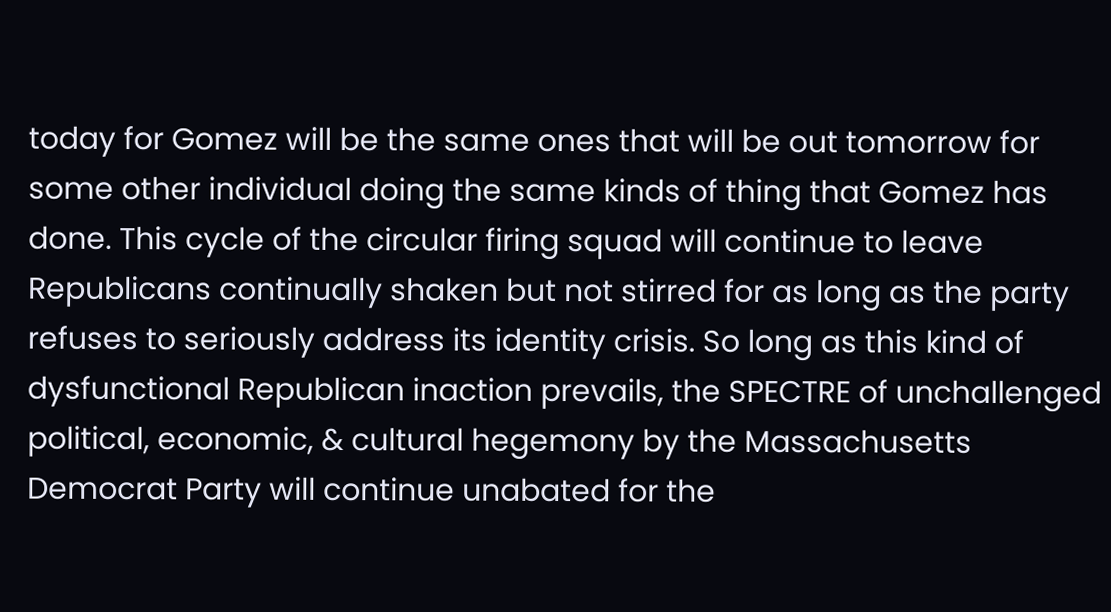today for Gomez will be the same ones that will be out tomorrow for some other individual doing the same kinds of thing that Gomez has done. This cycle of the circular firing squad will continue to leave Republicans continually shaken but not stirred for as long as the party refuses to seriously address its identity crisis. So long as this kind of dysfunctional Republican inaction prevails, the SPECTRE of unchallenged political, economic, & cultural hegemony by the Massachusetts Democrat Party will continue unabated for the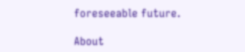foreseeable future.

About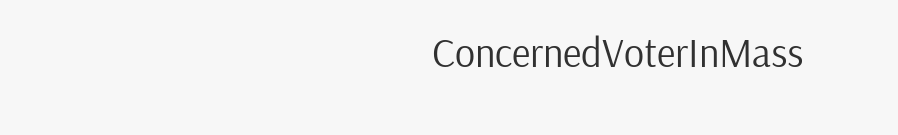ConcernedVoterInMass